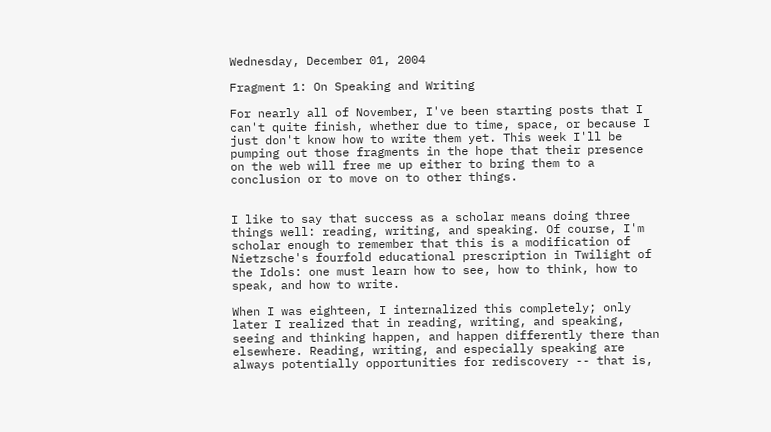Wednesday, December 01, 2004

Fragment 1: On Speaking and Writing

For nearly all of November, I've been starting posts that I can't quite finish, whether due to time, space, or because I just don't know how to write them yet. This week I'll be pumping out those fragments in the hope that their presence on the web will free me up either to bring them to a conclusion or to move on to other things.


I like to say that success as a scholar means doing three things well: reading, writing, and speaking. Of course, I'm scholar enough to remember that this is a modification of Nietzsche's fourfold educational prescription in Twilight of the Idols: one must learn how to see, how to think, how to speak, and how to write.

When I was eighteen, I internalized this completely; only later I realized that in reading, writing, and speaking, seeing and thinking happen, and happen differently there than elsewhere. Reading, writing, and especially speaking are always potentially opportunities for rediscovery -- that is,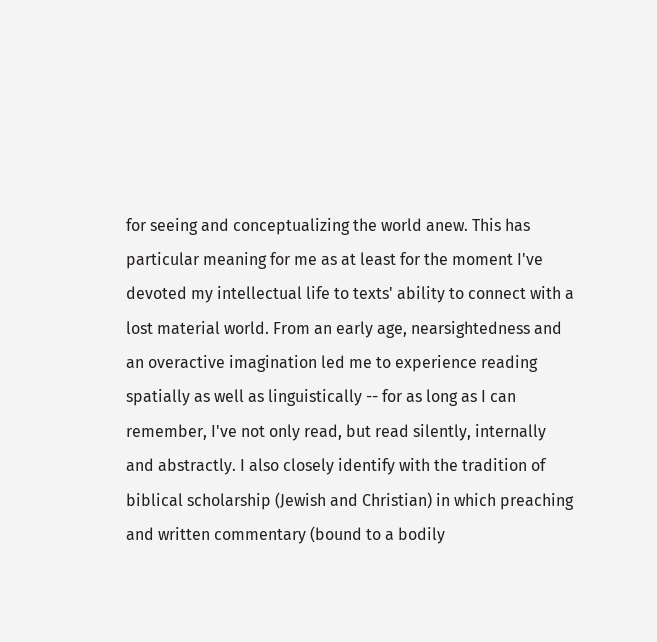for seeing and conceptualizing the world anew. This has particular meaning for me as at least for the moment I've devoted my intellectual life to texts' ability to connect with a lost material world. From an early age, nearsightedness and an overactive imagination led me to experience reading spatially as well as linguistically -- for as long as I can remember, I've not only read, but read silently, internally and abstractly. I also closely identify with the tradition of biblical scholarship (Jewish and Christian) in which preaching and written commentary (bound to a bodily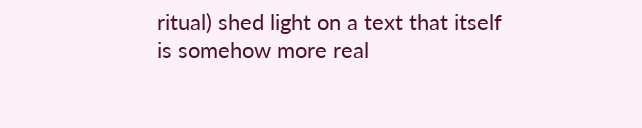ritual) shed light on a text that itself is somehow more real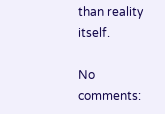than reality itself.

No comments: